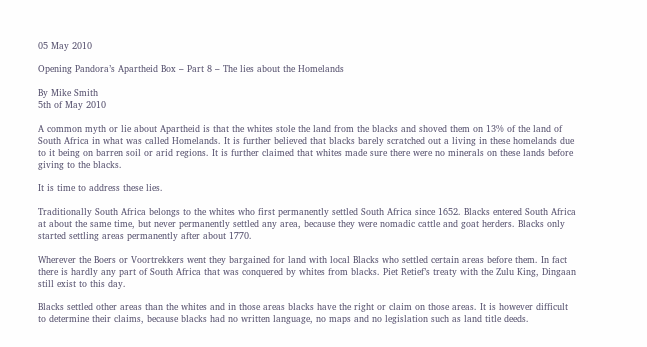05 May 2010

Opening Pandora’s Apartheid Box – Part 8 – The lies about the Homelands

By Mike Smith
5th of May 2010

A common myth or lie about Apartheid is that the whites stole the land from the blacks and shoved them on 13% of the land of South Africa in what was called Homelands. It is further believed that blacks barely scratched out a living in these homelands due to it being on barren soil or arid regions. It is further claimed that whites made sure there were no minerals on these lands before giving to the blacks.

It is time to address these lies.

Traditionally South Africa belongs to the whites who first permanently settled South Africa since 1652. Blacks entered South Africa at about the same time, but never permanently settled any area, because they were nomadic cattle and goat herders. Blacks only started settling areas permanently after about 1770.

Wherever the Boers or Voortrekkers went they bargained for land with local Blacks who settled certain areas before them. In fact there is hardly any part of South Africa that was conquered by whites from blacks. Piet Retief’s treaty with the Zulu King, Dingaan still exist to this day.

Blacks settled other areas than the whites and in those areas blacks have the right or claim on those areas. It is however difficult to determine their claims, because blacks had no written language, no maps and no legislation such as land title deeds.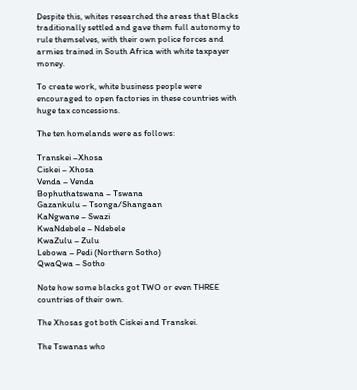Despite this, whites researched the areas that Blacks traditionally settled and gave them full autonomy to rule themselves, with their own police forces and armies trained in South Africa with white taxpayer money.

To create work, white business people were encouraged to open factories in these countries with huge tax concessions.

The ten homelands were as follows:

Transkei –Xhosa
Ciskei – Xhosa
Venda – Venda
Bophuthatswana – Tswana
Gazankulu – Tsonga/Shangaan
KaNgwane – Swazi
KwaNdebele – Ndebele
KwaZulu – Zulu
Lebowa – Pedi (Northern Sotho)
QwaQwa – Sotho

Note how some blacks got TWO or even THREE countries of their own.

The Xhosas got both Ciskei and Transkei.

The Tswanas who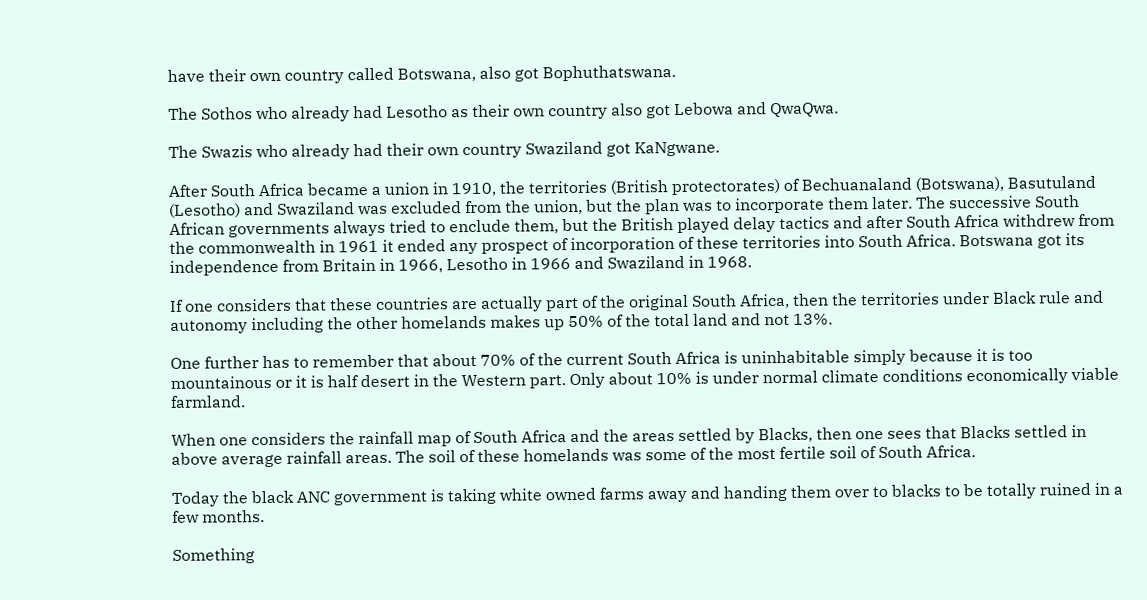have their own country called Botswana, also got Bophuthatswana.

The Sothos who already had Lesotho as their own country also got Lebowa and QwaQwa.

The Swazis who already had their own country Swaziland got KaNgwane.

After South Africa became a union in 1910, the territories (British protectorates) of Bechuanaland (Botswana), Basutuland (Lesotho) and Swaziland was excluded from the union, but the plan was to incorporate them later. The successive South African governments always tried to enclude them, but the British played delay tactics and after South Africa withdrew from the commonwealth in 1961 it ended any prospect of incorporation of these territories into South Africa. Botswana got its independence from Britain in 1966, Lesotho in 1966 and Swaziland in 1968.

If one considers that these countries are actually part of the original South Africa, then the territories under Black rule and autonomy including the other homelands makes up 50% of the total land and not 13%.

One further has to remember that about 70% of the current South Africa is uninhabitable simply because it is too mountainous or it is half desert in the Western part. Only about 10% is under normal climate conditions economically viable farmland.

When one considers the rainfall map of South Africa and the areas settled by Blacks, then one sees that Blacks settled in above average rainfall areas. The soil of these homelands was some of the most fertile soil of South Africa.

Today the black ANC government is taking white owned farms away and handing them over to blacks to be totally ruined in a few months.

Something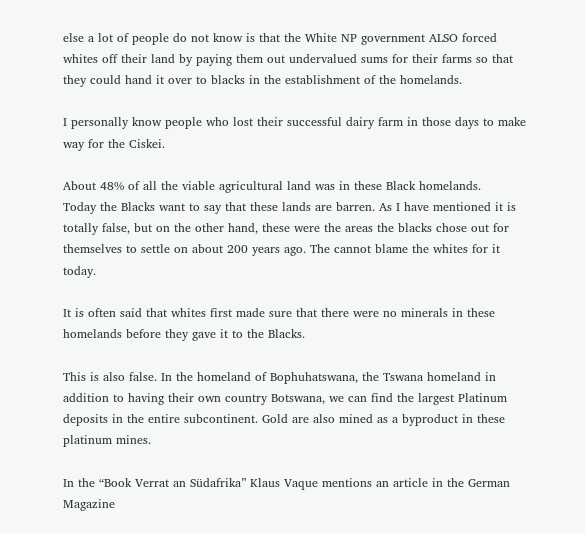else a lot of people do not know is that the White NP government ALSO forced whites off their land by paying them out undervalued sums for their farms so that they could hand it over to blacks in the establishment of the homelands.

I personally know people who lost their successful dairy farm in those days to make way for the Ciskei.

About 48% of all the viable agricultural land was in these Black homelands.
Today the Blacks want to say that these lands are barren. As I have mentioned it is totally false, but on the other hand, these were the areas the blacks chose out for themselves to settle on about 200 years ago. The cannot blame the whites for it today.

It is often said that whites first made sure that there were no minerals in these homelands before they gave it to the Blacks.

This is also false. In the homeland of Bophuhatswana, the Tswana homeland in addition to having their own country Botswana, we can find the largest Platinum deposits in the entire subcontinent. Gold are also mined as a byproduct in these platinum mines.

In the “Book Verrat an Südafrika” Klaus Vaque mentions an article in the German Magazine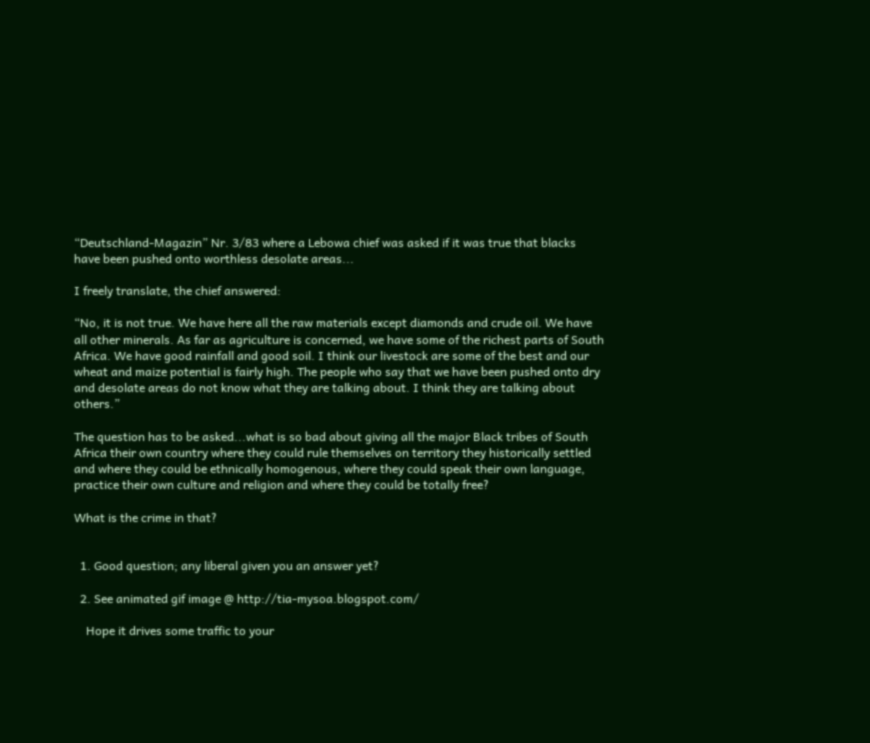“Deutschland-Magazin” Nr. 3/83 where a Lebowa chief was asked if it was true that blacks have been pushed onto worthless desolate areas...

I freely translate, the chief answered:

“No, it is not true. We have here all the raw materials except diamonds and crude oil. We have all other minerals. As far as agriculture is concerned, we have some of the richest parts of South Africa. We have good rainfall and good soil. I think our livestock are some of the best and our wheat and maize potential is fairly high. The people who say that we have been pushed onto dry and desolate areas do not know what they are talking about. I think they are talking about others.”

The question has to be asked...what is so bad about giving all the major Black tribes of South Africa their own country where they could rule themselves on territory they historically settled and where they could be ethnically homogenous, where they could speak their own language, practice their own culture and religion and where they could be totally free?

What is the crime in that?


  1. Good question; any liberal given you an answer yet?

  2. See animated gif image @ http://tia-mysoa.blogspot.com/

    Hope it drives some traffic to your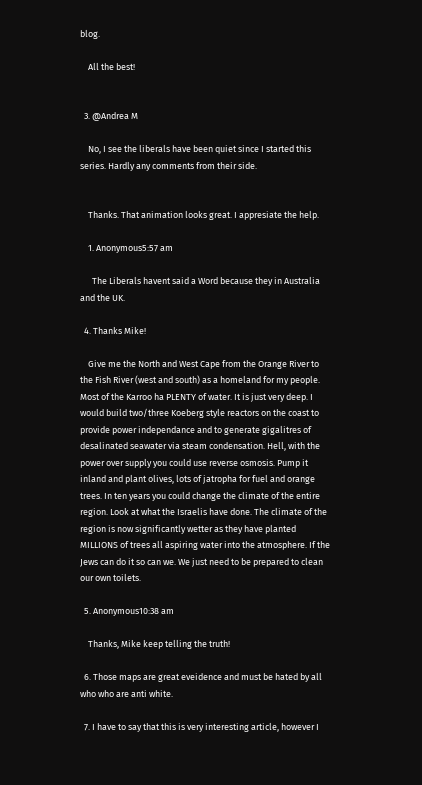blog.

    All the best!


  3. @Andrea M

    No, I see the liberals have been quiet since I started this series. Hardly any comments from their side.


    Thanks. That animation looks great. I appresiate the help.

    1. Anonymous5:57 am

      The Liberals havent said a Word because they in Australia and the UK.

  4. Thanks Mike!

    Give me the North and West Cape from the Orange River to the Fish River (west and south) as a homeland for my people. Most of the Karroo ha PLENTY of water. It is just very deep. I would build two/three Koeberg style reactors on the coast to provide power independance and to generate gigalitres of desalinated seawater via steam condensation. Hell, with the power over supply you could use reverse osmosis. Pump it inland and plant olives, lots of jatropha for fuel and orange trees. In ten years you could change the climate of the entire region. Look at what the Israelis have done. The climate of the region is now significantly wetter as they have planted MILLIONS of trees all aspiring water into the atmosphere. If the Jews can do it so can we. We just need to be prepared to clean our own toilets.

  5. Anonymous10:38 am

    Thanks, Mike keep telling the truth!

  6. Those maps are great eveidence and must be hated by all who who are anti white.

  7. I have to say that this is very interesting article, however I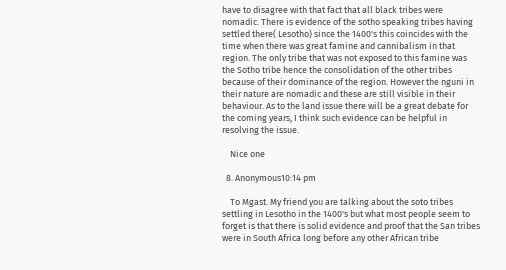have to disagree with that fact that all black tribes were nomadic. There is evidence of the sotho speaking tribes having settled there( Lesotho) since the 1400's this coincides with the time when there was great famine and cannibalism in that region. The only tribe that was not exposed to this famine was the Sotho tribe hence the consolidation of the other tribes because of their dominance of the region. However the nguni in their nature are nomadic and these are still visible in their behaviour. As to the land issue there will be a great debate for the coming years, I think such evidence can be helpful in resolving the issue.

    Nice one

  8. Anonymous10:14 pm

    To Mgast. My friend you are talking about the soto tribes settling in Lesotho in the 1400's but what most people seem to forget is that there is solid evidence and proof that the San tribes were in South Africa long before any other African tribe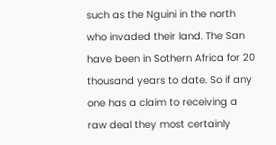such as the Nguini in the north who invaded their land. The San have been in Sothern Africa for 20 thousand years to date. So if any one has a claim to receiving a raw deal they most certainly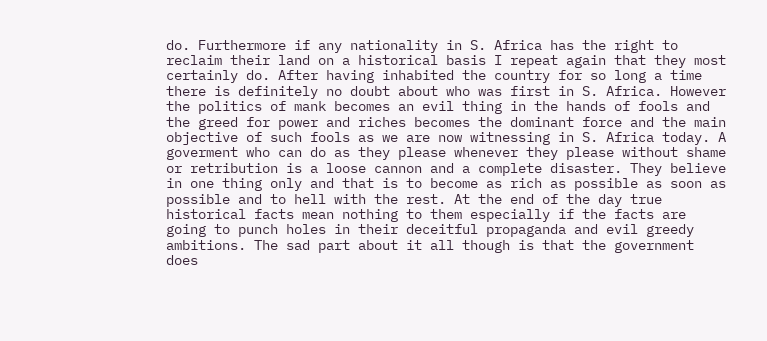do. Furthermore if any nationality in S. Africa has the right to reclaim their land on a historical basis I repeat again that they most certainly do. After having inhabited the country for so long a time there is definitely no doubt about who was first in S. Africa. However the politics of mank becomes an evil thing in the hands of fools and the greed for power and riches becomes the dominant force and the main objective of such fools as we are now witnessing in S. Africa today. A goverment who can do as they please whenever they please without shame or retribution is a loose cannon and a complete disaster. They believe in one thing only and that is to become as rich as possible as soon as possible and to hell with the rest. At the end of the day true historical facts mean nothing to them especially if the facts are going to punch holes in their deceitful propaganda and evil greedy ambitions. The sad part about it all though is that the government does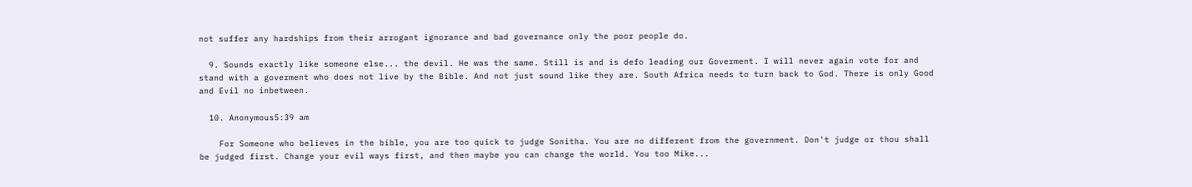not suffer any hardships from their arrogant ignorance and bad governance only the poor people do.

  9. Sounds exactly like someone else... the devil. He was the same. Still is and is defo leading our Goverment. I will never again vote for and stand with a goverment who does not live by the Bible. And not just sound like they are. South Africa needs to turn back to God. There is only Good and Evil no inbetween.

  10. Anonymous5:39 am

    For Someone who believes in the bible, you are too quick to judge Sonitha. You are no different from the government. Don't judge or thou shall be judged first. Change your evil ways first, and then maybe you can change the world. You too Mike...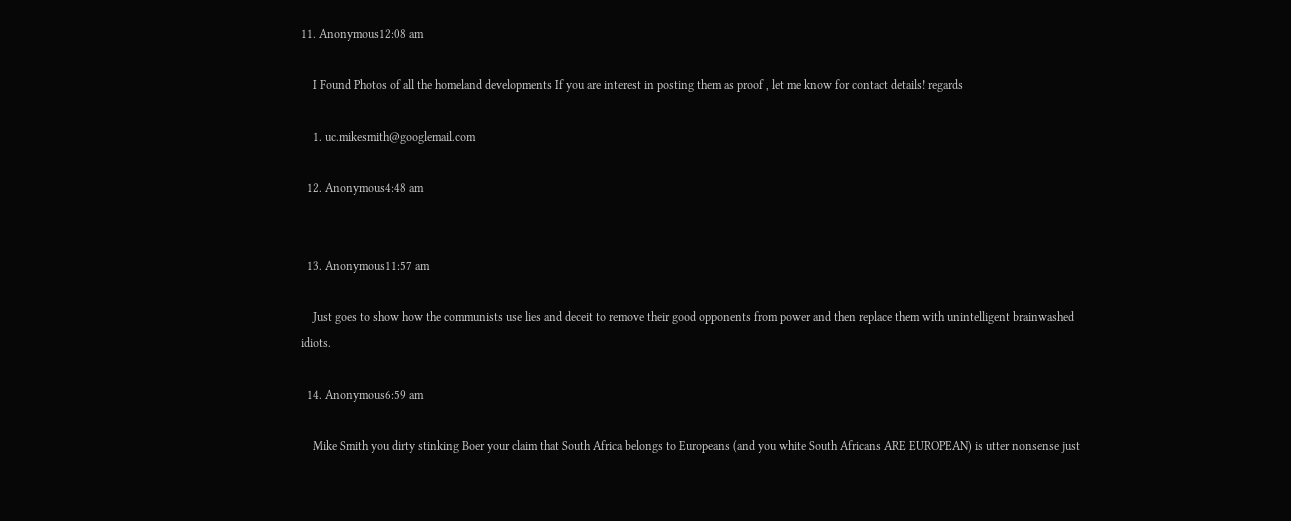11. Anonymous12:08 am

    I Found Photos of all the homeland developments If you are interest in posting them as proof , let me know for contact details! regards

    1. uc.mikesmith@googlemail.com

  12. Anonymous4:48 am


  13. Anonymous11:57 am

    Just goes to show how the communists use lies and deceit to remove their good opponents from power and then replace them with unintelligent brainwashed idiots.

  14. Anonymous6:59 am

    Mike Smith you dirty stinking Boer your claim that South Africa belongs to Europeans (and you white South Africans ARE EUROPEAN) is utter nonsense just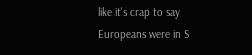like it's crap to say Europeans were in S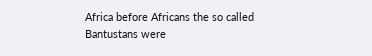Africa before Africans the so called Bantustans were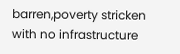barren,poverty stricken with no infrastructure